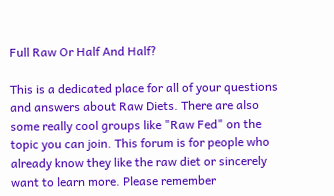Full Raw Or Half And Half?

This is a dedicated place for all of your questions and answers about Raw Diets. There are also some really cool groups like "Raw Fed" on the topic you can join. This forum is for people who already know they like the raw diet or sincerely want to learn more. Please remember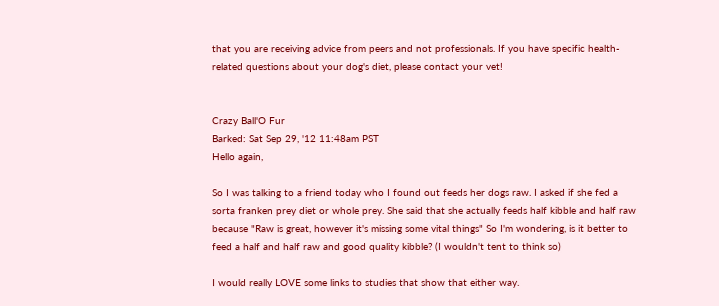that you are receiving advice from peers and not professionals. If you have specific health-related questions about your dog's diet, please contact your vet!


Crazy Ball'O Fur
Barked: Sat Sep 29, '12 11:48am PST
Hello again,

So I was talking to a friend today who I found out feeds her dogs raw. I asked if she fed a sorta franken prey diet or whole prey. She said that she actually feeds half kibble and half raw because "Raw is great, however it's missing some vital things" So I'm wondering, is it better to feed a half and half raw and good quality kibble? (I wouldn't tent to think so)

I would really LOVE some links to studies that show that either way.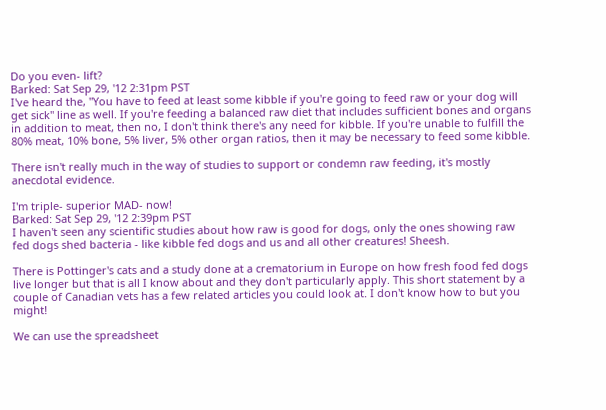Do you even- lift?
Barked: Sat Sep 29, '12 2:31pm PST
I've heard the, "You have to feed at least some kibble if you're going to feed raw or your dog will get sick" line as well. If you're feeding a balanced raw diet that includes sufficient bones and organs in addition to meat, then no, I don't think there's any need for kibble. If you're unable to fulfill the 80% meat, 10% bone, 5% liver, 5% other organ ratios, then it may be necessary to feed some kibble.

There isn't really much in the way of studies to support or condemn raw feeding, it's mostly anecdotal evidence.

I'm triple- superior MAD- now!
Barked: Sat Sep 29, '12 2:39pm PST
I haven't seen any scientific studies about how raw is good for dogs, only the ones showing raw fed dogs shed bacteria - like kibble fed dogs and us and all other creatures! Sheesh.

There is Pottinger's cats and a study done at a crematorium in Europe on how fresh food fed dogs live longer but that is all I know about and they don't particularly apply. This short statement by a couple of Canadian vets has a few related articles you could look at. I don't know how to but you might!

We can use the spreadsheet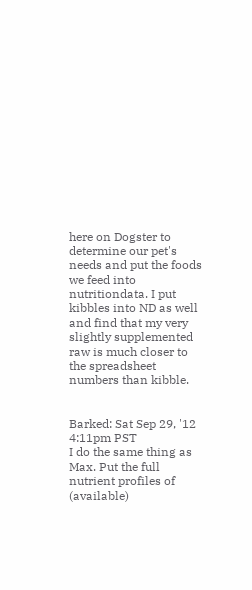here on Dogster to determine our pet's needs and put the foods we feed into nutritiondata. I put kibbles into ND as well and find that my very slightly supplemented raw is much closer to the spreadsheet numbers than kibble.


Barked: Sat Sep 29, '12 4:11pm PST
I do the same thing as Max. Put the full nutrient profiles of (available)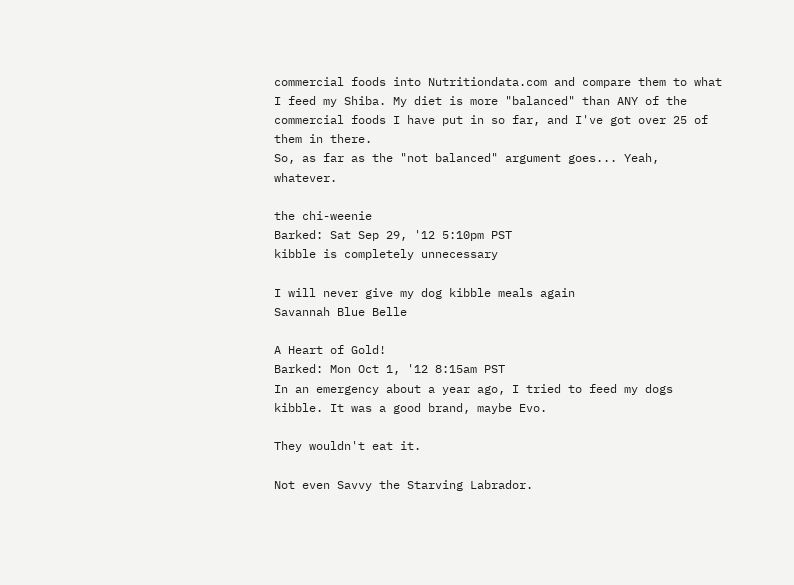commercial foods into Nutritiondata.com and compare them to what I feed my Shiba. My diet is more "balanced" than ANY of the commercial foods I have put in so far, and I've got over 25 of them in there.
So, as far as the "not balanced" argument goes... Yeah, whatever.

the chi-weenie
Barked: Sat Sep 29, '12 5:10pm PST
kibble is completely unnecessary

I will never give my dog kibble meals again
Savannah Blue Belle

A Heart of Gold!
Barked: Mon Oct 1, '12 8:15am PST
In an emergency about a year ago, I tried to feed my dogs kibble. It was a good brand, maybe Evo.

They wouldn't eat it.

Not even Savvy the Starving Labrador.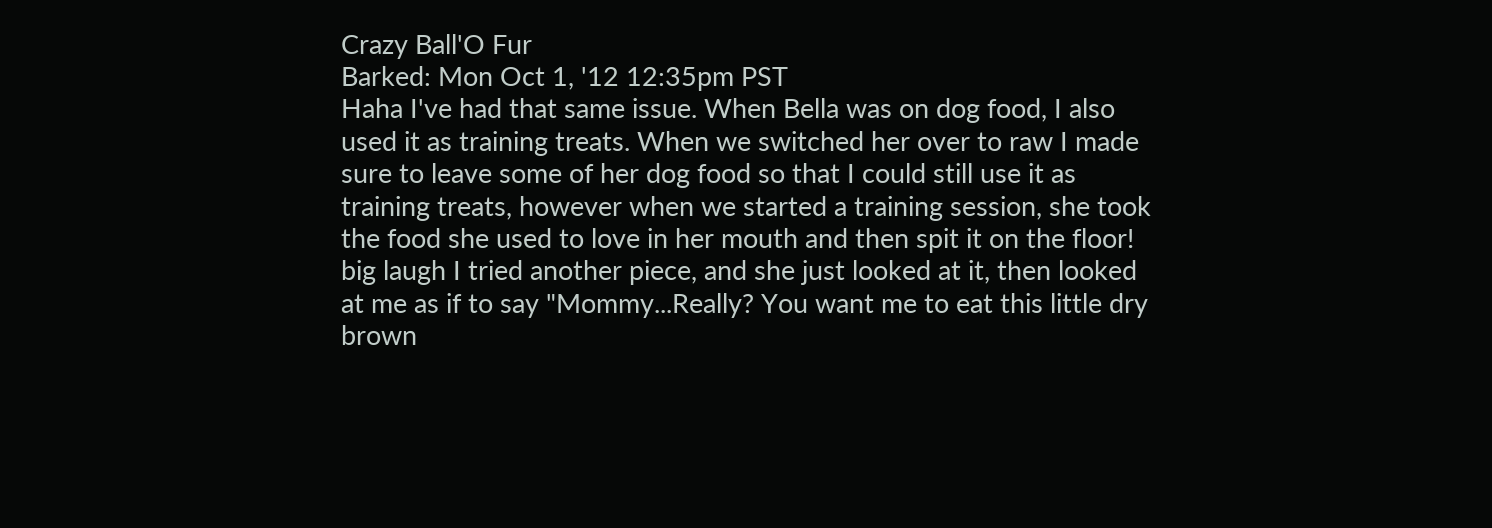Crazy Ball'O Fur
Barked: Mon Oct 1, '12 12:35pm PST
Haha I've had that same issue. When Bella was on dog food, I also used it as training treats. When we switched her over to raw I made sure to leave some of her dog food so that I could still use it as training treats, however when we started a training session, she took the food she used to love in her mouth and then spit it on the floor! big laugh I tried another piece, and she just looked at it, then looked at me as if to say "Mommy...Really? You want me to eat this little dry brown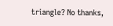triangle? No thanks,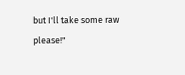but I'll take some raw please!"